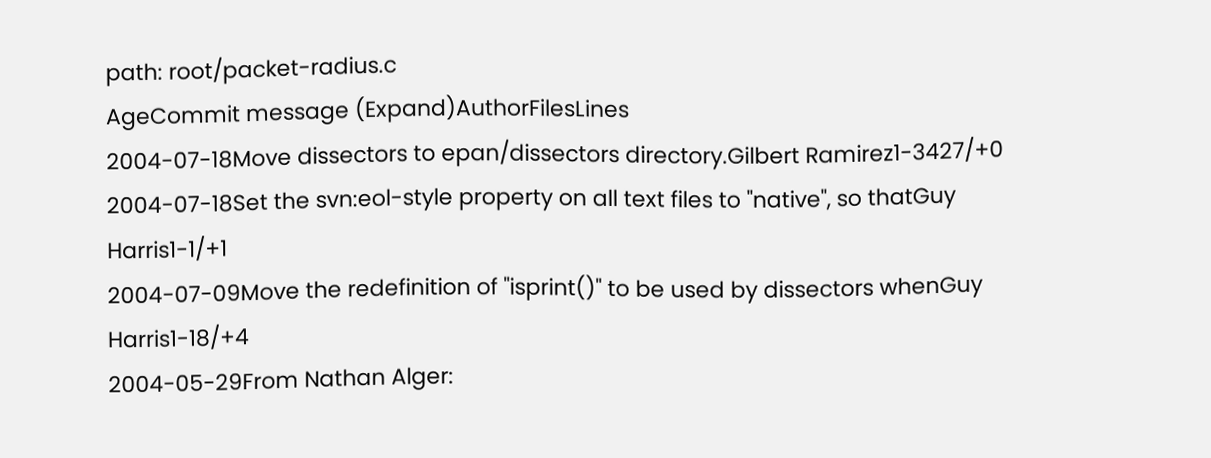path: root/packet-radius.c
AgeCommit message (Expand)AuthorFilesLines
2004-07-18Move dissectors to epan/dissectors directory.Gilbert Ramirez1-3427/+0
2004-07-18Set the svn:eol-style property on all text files to "native", so thatGuy Harris1-1/+1
2004-07-09Move the redefinition of "isprint()" to be used by dissectors whenGuy Harris1-18/+4
2004-05-29From Nathan Alger: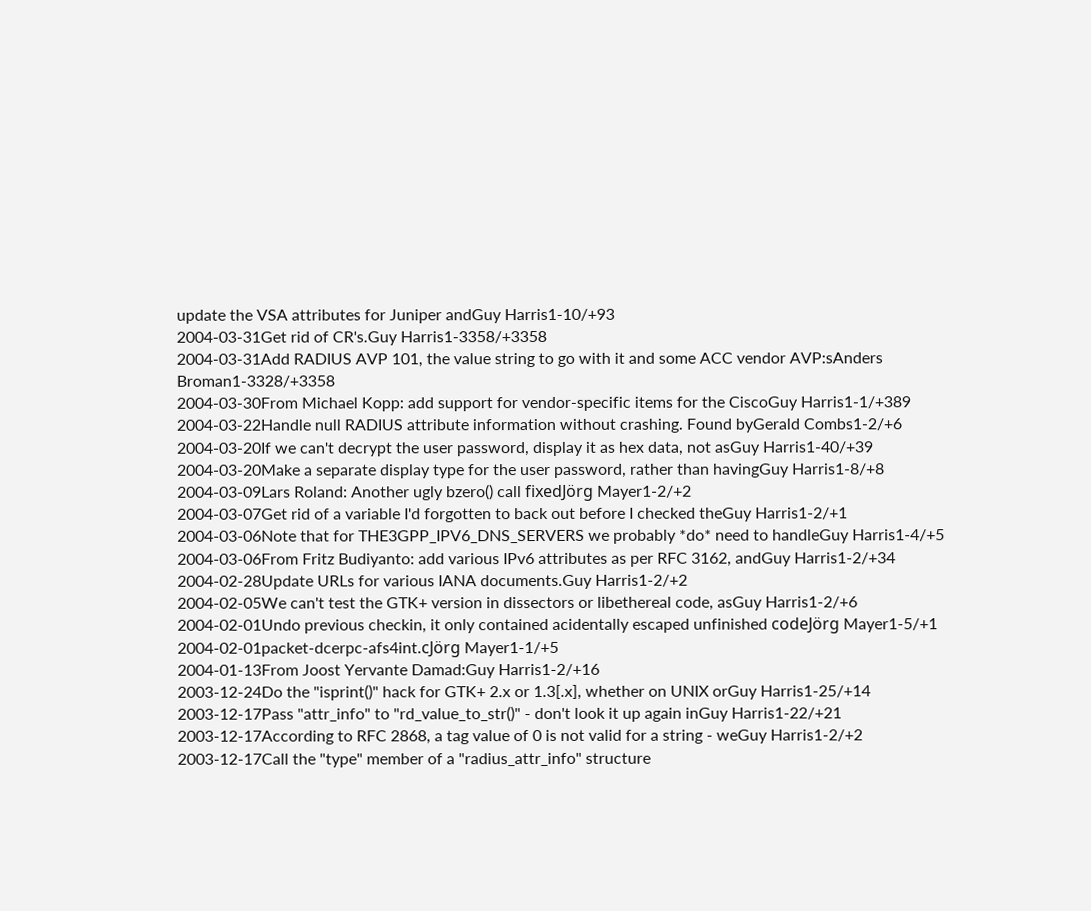update the VSA attributes for Juniper andGuy Harris1-10/+93
2004-03-31Get rid of CR's.Guy Harris1-3358/+3358
2004-03-31Add RADIUS AVP 101, the value string to go with it and some ACC vendor AVP:sAnders Broman1-3328/+3358
2004-03-30From Michael Kopp: add support for vendor-specific items for the CiscoGuy Harris1-1/+389
2004-03-22Handle null RADIUS attribute information without crashing. Found byGerald Combs1-2/+6
2004-03-20If we can't decrypt the user password, display it as hex data, not asGuy Harris1-40/+39
2004-03-20Make a separate display type for the user password, rather than havingGuy Harris1-8/+8
2004-03-09Lars Roland: Another ugly bzero() call fixedJörg Mayer1-2/+2
2004-03-07Get rid of a variable I'd forgotten to back out before I checked theGuy Harris1-2/+1
2004-03-06Note that for THE3GPP_IPV6_DNS_SERVERS we probably *do* need to handleGuy Harris1-4/+5
2004-03-06From Fritz Budiyanto: add various IPv6 attributes as per RFC 3162, andGuy Harris1-2/+34
2004-02-28Update URLs for various IANA documents.Guy Harris1-2/+2
2004-02-05We can't test the GTK+ version in dissectors or libethereal code, asGuy Harris1-2/+6
2004-02-01Undo previous checkin, it only contained acidentally escaped unfinished codeJörg Mayer1-5/+1
2004-02-01packet-dcerpc-afs4int.cJörg Mayer1-1/+5
2004-01-13From Joost Yervante Damad:Guy Harris1-2/+16
2003-12-24Do the "isprint()" hack for GTK+ 2.x or 1.3[.x], whether on UNIX orGuy Harris1-25/+14
2003-12-17Pass "attr_info" to "rd_value_to_str()" - don't look it up again inGuy Harris1-22/+21
2003-12-17According to RFC 2868, a tag value of 0 is not valid for a string - weGuy Harris1-2/+2
2003-12-17Call the "type" member of a "radius_attr_info" structure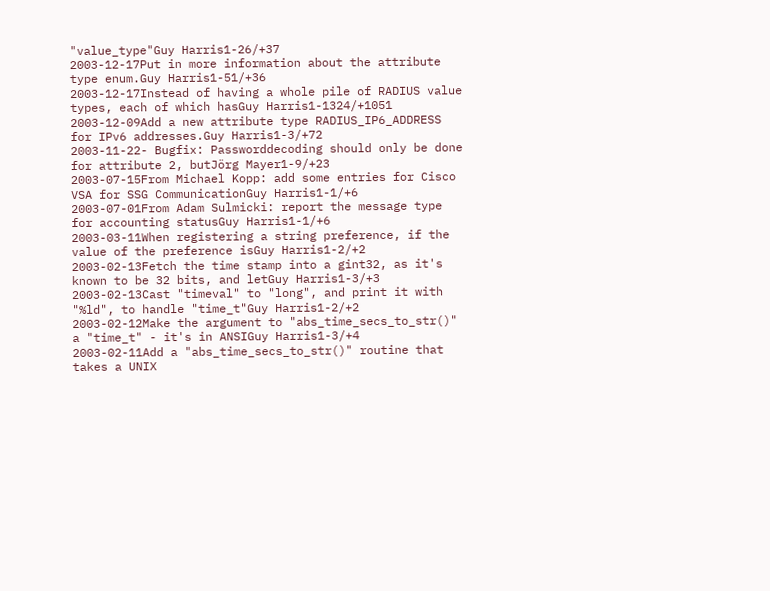"value_type"Guy Harris1-26/+37
2003-12-17Put in more information about the attribute type enum.Guy Harris1-51/+36
2003-12-17Instead of having a whole pile of RADIUS value types, each of which hasGuy Harris1-1324/+1051
2003-12-09Add a new attribute type RADIUS_IP6_ADDRESS for IPv6 addresses.Guy Harris1-3/+72
2003-11-22- Bugfix: Passworddecoding should only be done for attribute 2, butJörg Mayer1-9/+23
2003-07-15From Michael Kopp: add some entries for Cisco VSA for SSG CommunicationGuy Harris1-1/+6
2003-07-01From Adam Sulmicki: report the message type for accounting statusGuy Harris1-1/+6
2003-03-11When registering a string preference, if the value of the preference isGuy Harris1-2/+2
2003-02-13Fetch the time stamp into a gint32, as it's known to be 32 bits, and letGuy Harris1-3/+3
2003-02-13Cast "timeval" to "long", and print it with "%ld", to handle "time_t"Guy Harris1-2/+2
2003-02-12Make the argument to "abs_time_secs_to_str()" a "time_t" - it's in ANSIGuy Harris1-3/+4
2003-02-11Add a "abs_time_secs_to_str()" routine that takes a UNIX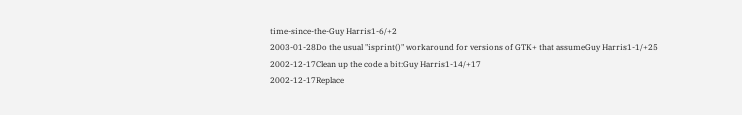time-since-the-Guy Harris1-6/+2
2003-01-28Do the usual "isprint()" workaround for versions of GTK+ that assumeGuy Harris1-1/+25
2002-12-17Clean up the code a bit:Guy Harris1-14/+17
2002-12-17Replace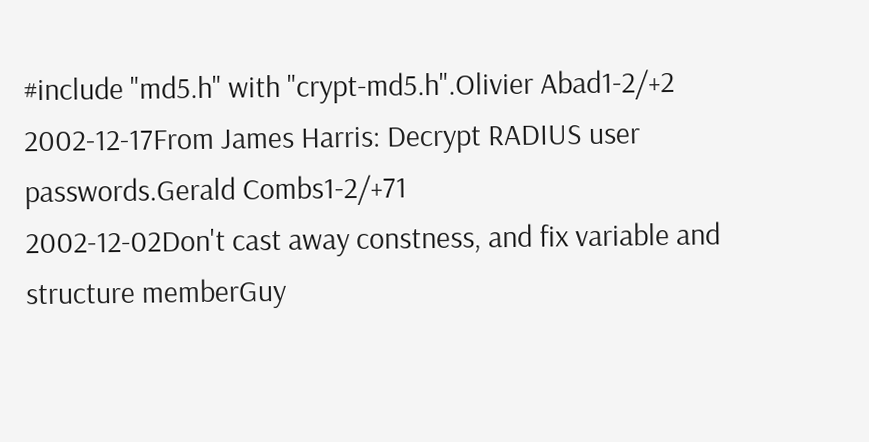#include "md5.h" with "crypt-md5.h".Olivier Abad1-2/+2
2002-12-17From James Harris: Decrypt RADIUS user passwords.Gerald Combs1-2/+71
2002-12-02Don't cast away constness, and fix variable and structure memberGuy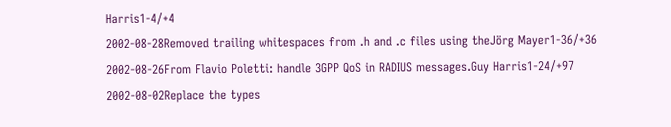Harris1-4/+4
2002-08-28Removed trailing whitespaces from .h and .c files using theJörg Mayer1-36/+36
2002-08-26From Flavio Poletti: handle 3GPP QoS in RADIUS messages.Guy Harris1-24/+97
2002-08-02Replace the types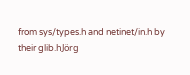from sys/types.h and netinet/in.h by their glib.hJörg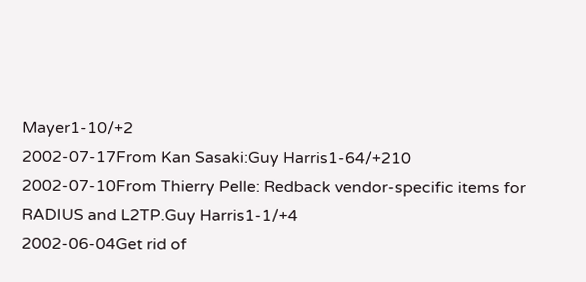Mayer1-10/+2
2002-07-17From Kan Sasaki:Guy Harris1-64/+210
2002-07-10From Thierry Pelle: Redback vendor-specific items for RADIUS and L2TP.Guy Harris1-1/+4
2002-06-04Get rid of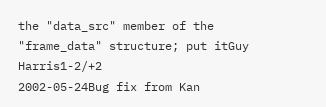the "data_src" member of the "frame_data" structure; put itGuy Harris1-2/+2
2002-05-24Bug fix from Kan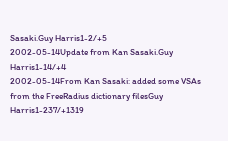Sasaki.Guy Harris1-2/+5
2002-05-14Update from Kan Sasaki.Guy Harris1-14/+4
2002-05-14From Kan Sasaki: added some VSAs from the FreeRadius dictionary filesGuy Harris1-237/+1319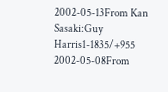2002-05-13From Kan Sasaki:Guy Harris1-1835/+955
2002-05-08From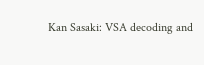Kan Sasaki: VSA decoding and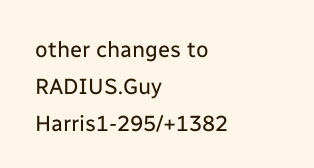other changes to RADIUS.Guy Harris1-295/+1382